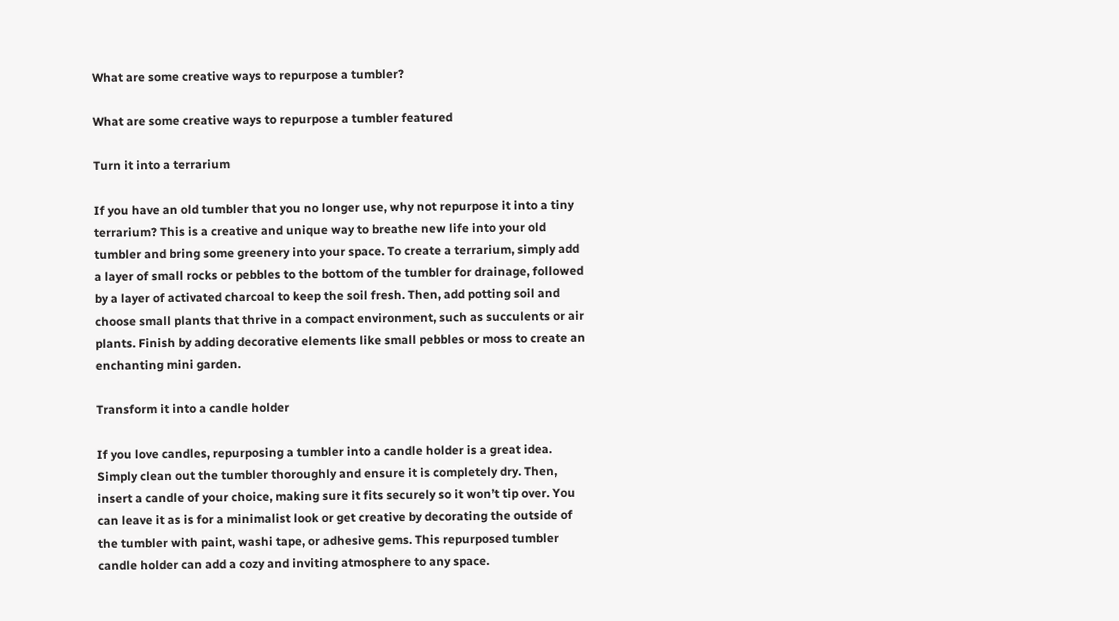What are some creative ways to repurpose a tumbler?

What are some creative ways to repurpose a tumbler featured

Turn it into a terrarium

If you have an old tumbler that you no longer use, why not repurpose it into a tiny terrarium? This is a creative and unique way to breathe new life into your old tumbler and bring some greenery into your space. To create a terrarium, simply add a layer of small rocks or pebbles to the bottom of the tumbler for drainage, followed by a layer of activated charcoal to keep the soil fresh. Then, add potting soil and choose small plants that thrive in a compact environment, such as succulents or air plants. Finish by adding decorative elements like small pebbles or moss to create an enchanting mini garden.

Transform it into a candle holder

If you love candles, repurposing a tumbler into a candle holder is a great idea. Simply clean out the tumbler thoroughly and ensure it is completely dry. Then, insert a candle of your choice, making sure it fits securely so it won’t tip over. You can leave it as is for a minimalist look or get creative by decorating the outside of the tumbler with paint, washi tape, or adhesive gems. This repurposed tumbler candle holder can add a cozy and inviting atmosphere to any space.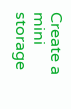Create a mini storage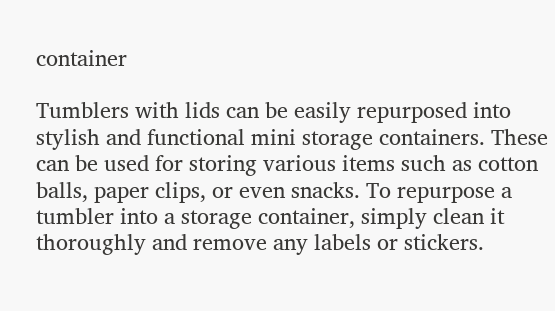container

Tumblers with lids can be easily repurposed into stylish and functional mini storage containers. These can be used for storing various items such as cotton balls, paper clips, or even snacks. To repurpose a tumbler into a storage container, simply clean it thoroughly and remove any labels or stickers.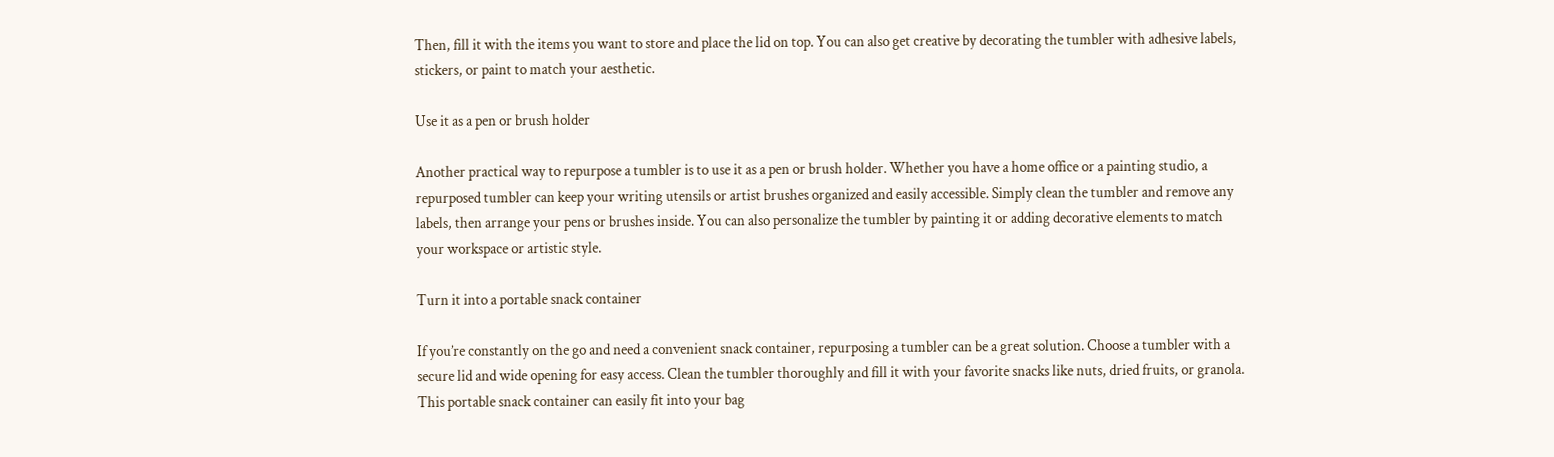Then, fill it with the items you want to store and place the lid on top. You can also get creative by decorating the tumbler with adhesive labels, stickers, or paint to match your aesthetic.

Use it as a pen or brush holder

Another practical way to repurpose a tumbler is to use it as a pen or brush holder. Whether you have a home office or a painting studio, a repurposed tumbler can keep your writing utensils or artist brushes organized and easily accessible. Simply clean the tumbler and remove any labels, then arrange your pens or brushes inside. You can also personalize the tumbler by painting it or adding decorative elements to match your workspace or artistic style.

Turn it into a portable snack container

If you’re constantly on the go and need a convenient snack container, repurposing a tumbler can be a great solution. Choose a tumbler with a secure lid and wide opening for easy access. Clean the tumbler thoroughly and fill it with your favorite snacks like nuts, dried fruits, or granola. This portable snack container can easily fit into your bag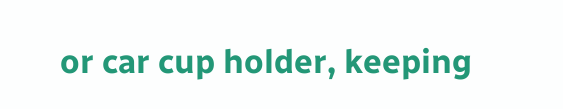or car cup holder, keeping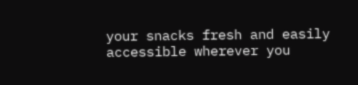your snacks fresh and easily accessible wherever you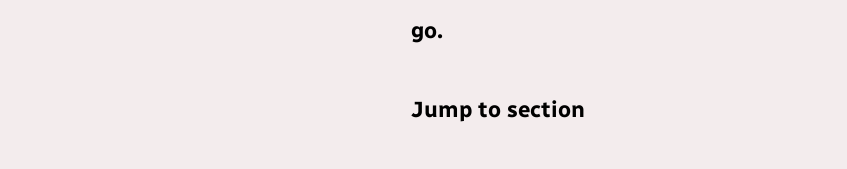go.

Jump to section